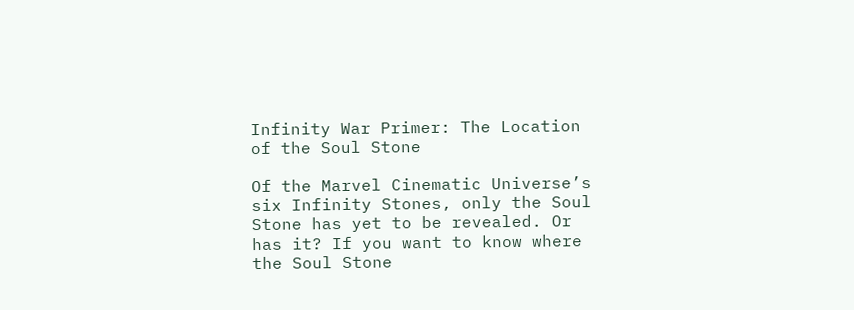Infinity War Primer: The Location of the Soul Stone

Of the Marvel Cinematic Universe’s six Infinity Stones, only the Soul Stone has yet to be revealed. Or has it? If you want to know where the Soul Stone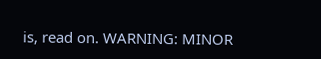is, read on. WARNING: MINOR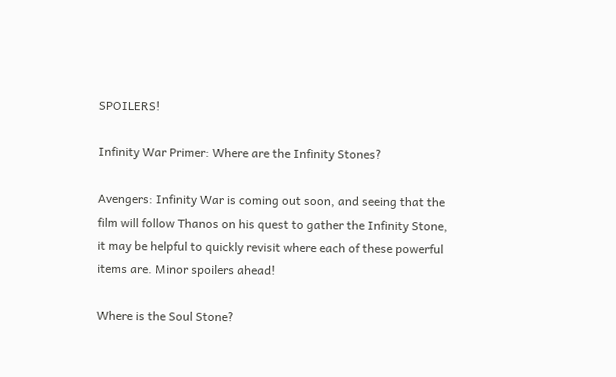SPOILERS!

Infinity War Primer: Where are the Infinity Stones?

Avengers: Infinity War is coming out soon, and seeing that the film will follow Thanos on his quest to gather the Infinity Stone, it may be helpful to quickly revisit where each of these powerful items are. Minor spoilers ahead!

Where is the Soul Stone?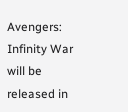Avengers: Infinity War will be released in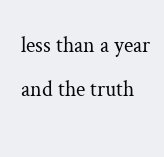less than a year and the truth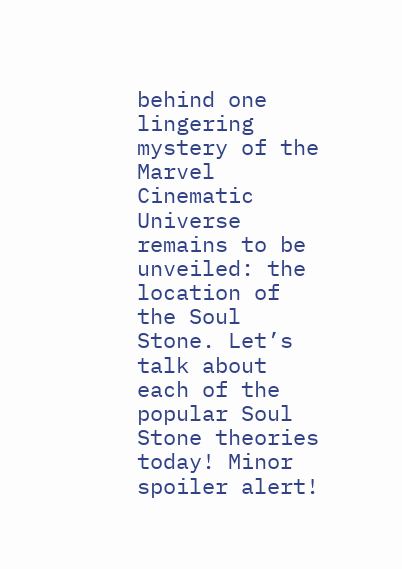behind one lingering mystery of the Marvel Cinematic Universe remains to be unveiled: the location of the Soul Stone. Let’s talk about each of the popular Soul Stone theories today! Minor spoiler alert!